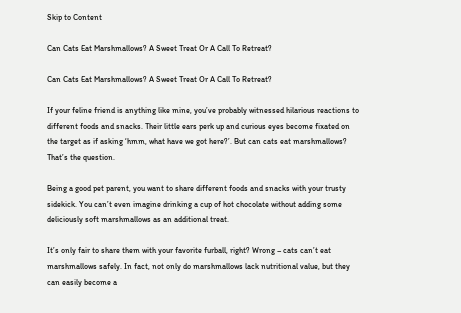Skip to Content

Can Cats Eat Marshmallows? A Sweet Treat Or A Call To Retreat?

Can Cats Eat Marshmallows? A Sweet Treat Or A Call To Retreat?

If your feline friend is anything like mine, you’ve probably witnessed hilarious reactions to different foods and snacks. Their little ears perk up and curious eyes become fixated on the target as if asking ‘hmm, what have we got here?’. But can cats eat marshmallows? That’s the question.

Being a good pet parent, you want to share different foods and snacks with your trusty sidekick. You can’t even imagine drinking a cup of hot chocolate without adding some deliciously soft marshmallows as an additional treat.

It’s only fair to share them with your favorite furball, right? Wrong – cats can’t eat marshmallows safely. In fact, not only do marshmallows lack nutritional value, but they can easily become a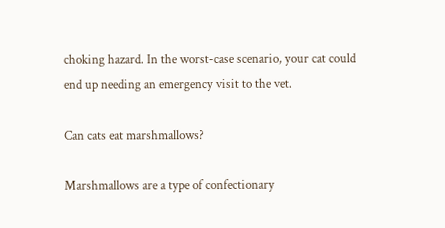choking hazard. In the worst-case scenario, your cat could end up needing an emergency visit to the vet.

Can cats eat marshmallows?

Marshmallows are a type of confectionary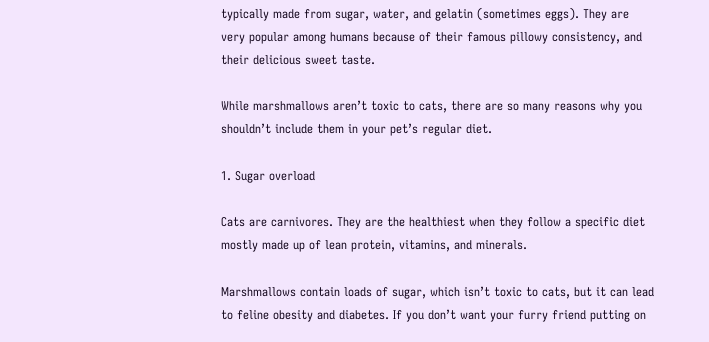typically made from sugar, water, and gelatin (sometimes eggs). They are very popular among humans because of their famous pillowy consistency, and their delicious sweet taste.

While marshmallows aren’t toxic to cats, there are so many reasons why you shouldn’t include them in your pet’s regular diet.

1. Sugar overload

Cats are carnivores. They are the healthiest when they follow a specific diet mostly made up of lean protein, vitamins, and minerals.

Marshmallows contain loads of sugar, which isn’t toxic to cats, but it can lead to feline obesity and diabetes. If you don’t want your furry friend putting on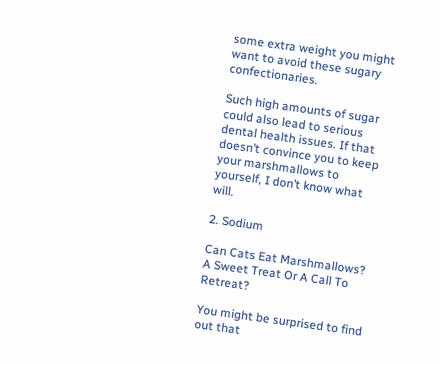some extra weight you might want to avoid these sugary confectionaries.

Such high amounts of sugar could also lead to serious dental health issues. If that doesn’t convince you to keep your marshmallows to yourself, I don’t know what will.

2. Sodium

Can Cats Eat Marshmallows? A Sweet Treat Or A Call To Retreat?

You might be surprised to find out that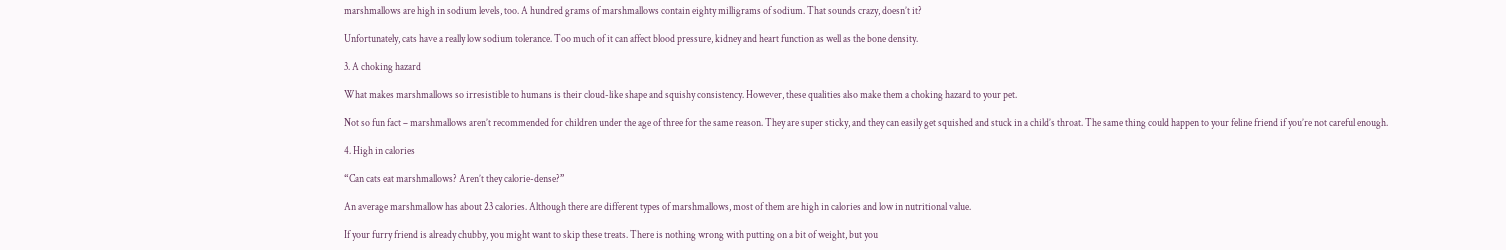marshmallows are high in sodium levels, too. A hundred grams of marshmallows contain eighty milligrams of sodium. That sounds crazy, doesn’t it?

Unfortunately, cats have a really low sodium tolerance. Too much of it can affect blood pressure, kidney and heart function as well as the bone density.

3. A choking hazard

What makes marshmallows so irresistible to humans is their cloud-like shape and squishy consistency. However, these qualities also make them a choking hazard to your pet.

Not so fun fact – marshmallows aren’t recommended for children under the age of three for the same reason. They are super sticky, and they can easily get squished and stuck in a child’s throat. The same thing could happen to your feline friend if you’re not careful enough.

4. High in calories

“Can cats eat marshmallows? Aren’t they calorie-dense?”

An average marshmallow has about 23 calories. Although there are different types of marshmallows, most of them are high in calories and low in nutritional value.

If your furry friend is already chubby, you might want to skip these treats. There is nothing wrong with putting on a bit of weight, but you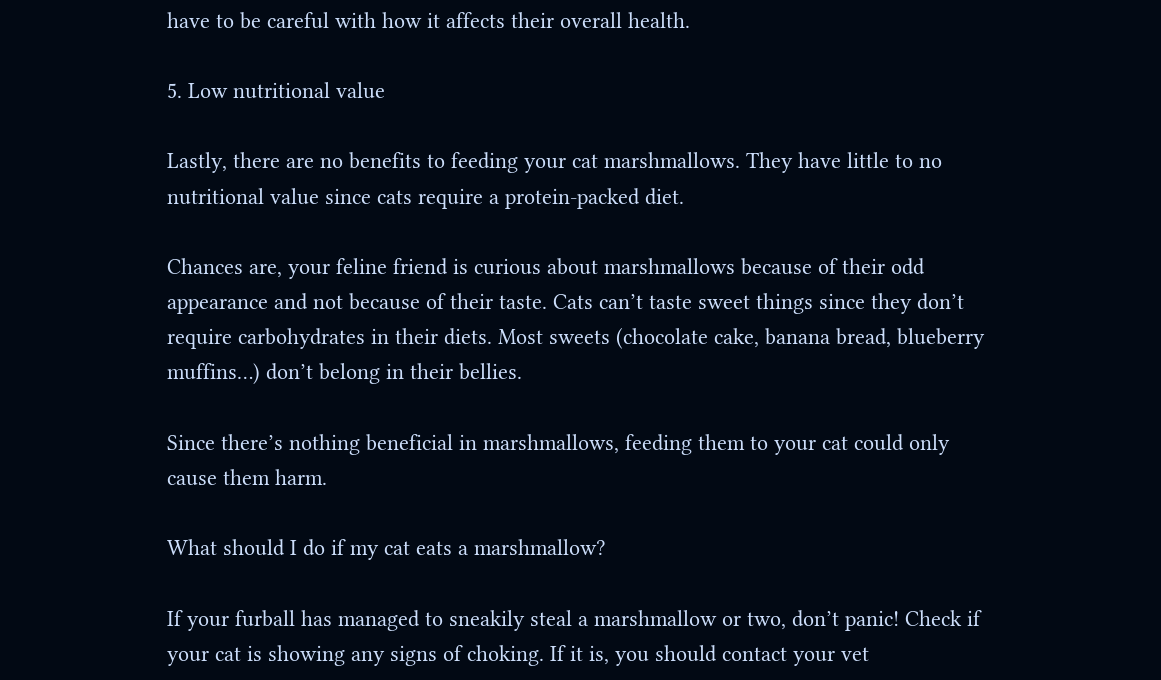have to be careful with how it affects their overall health.

5. Low nutritional value

Lastly, there are no benefits to feeding your cat marshmallows. They have little to no nutritional value since cats require a protein-packed diet.

Chances are, your feline friend is curious about marshmallows because of their odd appearance and not because of their taste. Cats can’t taste sweet things since they don’t require carbohydrates in their diets. Most sweets (chocolate cake, banana bread, blueberry muffins…) don’t belong in their bellies.

Since there’s nothing beneficial in marshmallows, feeding them to your cat could only cause them harm.

What should I do if my cat eats a marshmallow?

If your furball has managed to sneakily steal a marshmallow or two, don’t panic! Check if your cat is showing any signs of choking. If it is, you should contact your vet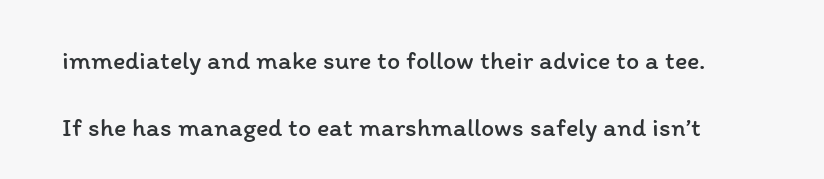immediately and make sure to follow their advice to a tee.

If she has managed to eat marshmallows safely and isn’t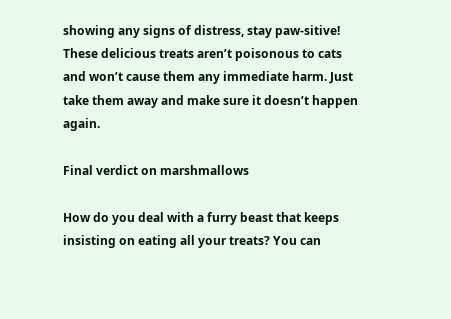showing any signs of distress, stay paw-sitive! These delicious treats aren’t poisonous to cats and won’t cause them any immediate harm. Just take them away and make sure it doesn’t happen again.

Final verdict on marshmallows

How do you deal with a furry beast that keeps insisting on eating all your treats? You can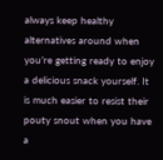always keep healthy alternatives around when you’re getting ready to enjoy a delicious snack yourself. It is much easier to resist their pouty snout when you have a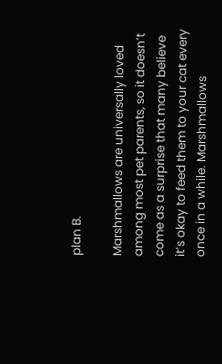plan B.

Marshmallows are universally loved among most pet parents, so it doesn’t come as a surprise that many believe it’s okay to feed them to your cat every once in a while. Marshmallows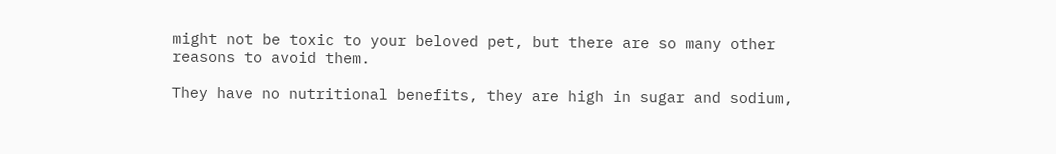might not be toxic to your beloved pet, but there are so many other reasons to avoid them.

They have no nutritional benefits, they are high in sugar and sodium,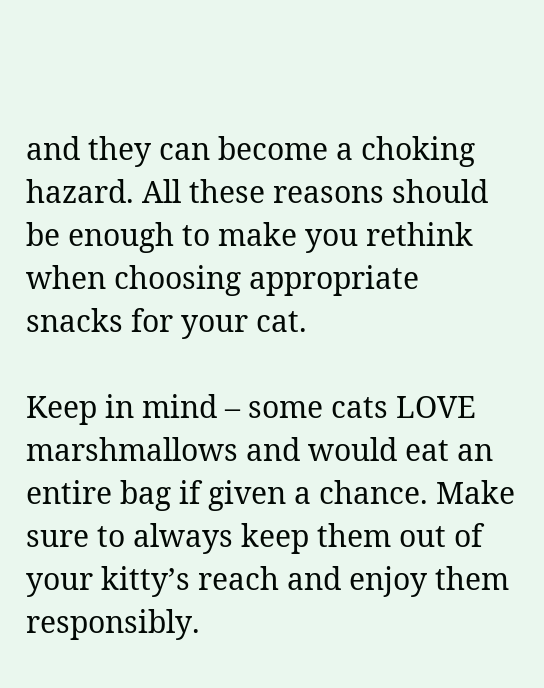and they can become a choking hazard. All these reasons should be enough to make you rethink when choosing appropriate snacks for your cat.

Keep in mind – some cats LOVE marshmallows and would eat an entire bag if given a chance. Make sure to always keep them out of your kitty’s reach and enjoy them responsibly.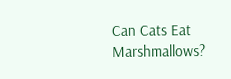Can Cats Eat Marshmallows?